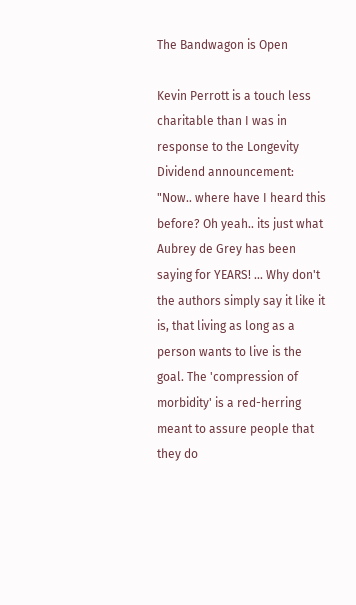The Bandwagon is Open

Kevin Perrott is a touch less charitable than I was in response to the Longevity Dividend announcement: "Now.. where have I heard this before? Oh yeah.. its just what Aubrey de Grey has been saying for YEARS! ... Why don't the authors simply say it like it is, that living as long as a person wants to live is the goal. The 'compression of morbidity' is a red-herring meant to assure people that they do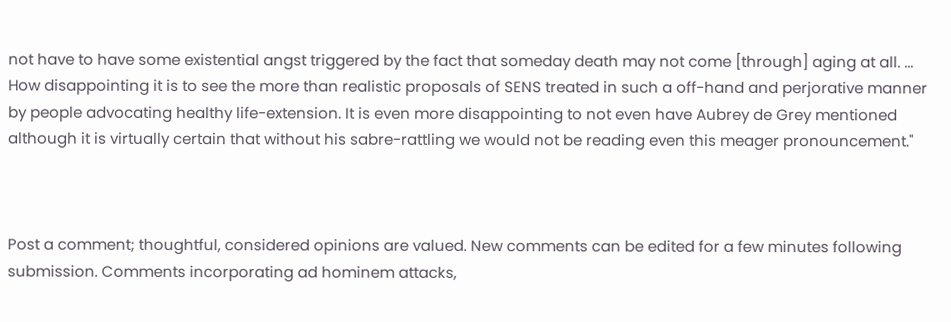not have to have some existential angst triggered by the fact that someday death may not come [through] aging at all. ... How disappointing it is to see the more than realistic proposals of SENS treated in such a off-hand and perjorative manner by people advocating healthy life-extension. It is even more disappointing to not even have Aubrey de Grey mentioned although it is virtually certain that without his sabre-rattling we would not be reading even this meager pronouncement."



Post a comment; thoughtful, considered opinions are valued. New comments can be edited for a few minutes following submission. Comments incorporating ad hominem attacks,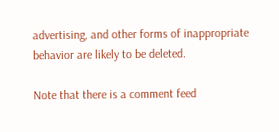advertising, and other forms of inappropriate behavior are likely to be deleted.

Note that there is a comment feed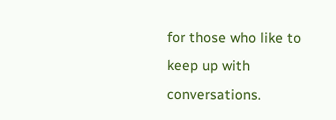for those who like to keep up with conversations.